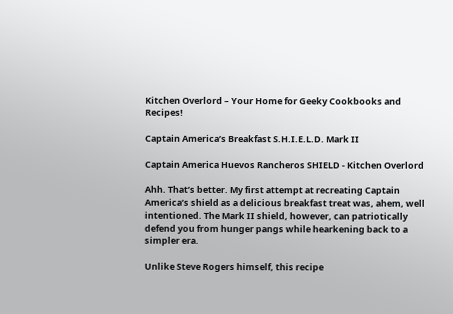Kitchen Overlord – Your Home for Geeky Cookbooks and Recipes!

Captain America’s Breakfast S.H.I.E.L.D. Mark II

Captain America Huevos Rancheros SHIELD - Kitchen Overlord

Ahh. That’s better. My first attempt at recreating Captain America’s shield as a delicious breakfast treat was, ahem, well intentioned. The Mark II shield, however, can patriotically defend you from hunger pangs while hearkening back to a simpler era.

Unlike Steve Rogers himself, this recipe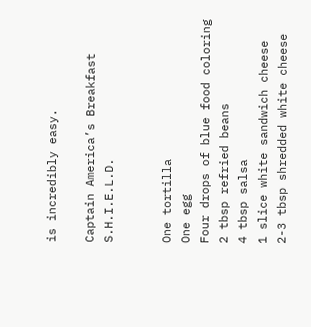is incredibly easy.

Captain America’s Breakfast S.H.I.E.L.D.


One tortilla
One egg
Four drops of blue food coloring
2 tbsp refried beans
4 tbsp salsa
1 slice white sandwich cheese
2-3 tbsp shredded white cheese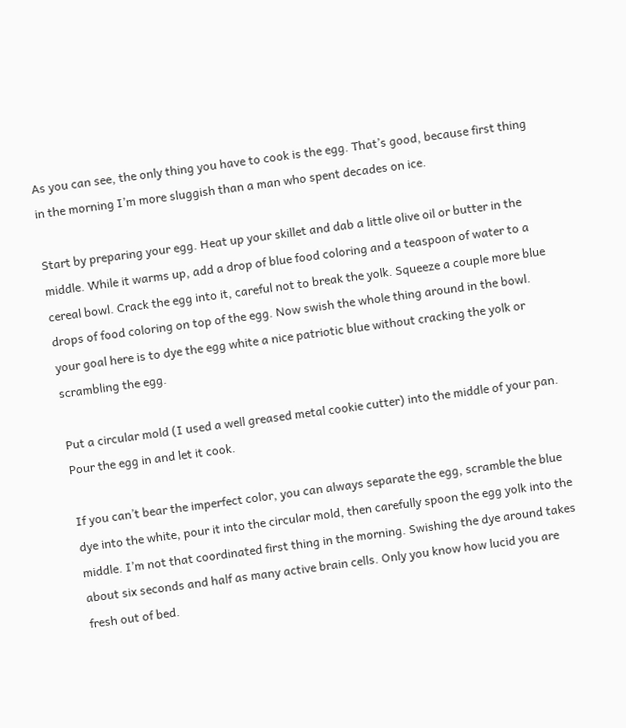As you can see, the only thing you have to cook is the egg. That’s good, because first thing in the morning I’m more sluggish than a man who spent decades on ice.

Start by preparing your egg. Heat up your skillet and dab a little olive oil or butter in the middle. While it warms up, add a drop of blue food coloring and a teaspoon of water to a cereal bowl. Crack the egg into it, careful not to break the yolk. Squeeze a couple more blue drops of food coloring on top of the egg. Now swish the whole thing around in the bowl. your goal here is to dye the egg white a nice patriotic blue without cracking the yolk or scrambling the egg.

Put a circular mold (I used a well greased metal cookie cutter) into the middle of your pan. Pour the egg in and let it cook.

If you can’t bear the imperfect color, you can always separate the egg, scramble the blue dye into the white, pour it into the circular mold, then carefully spoon the egg yolk into the middle. I’m not that coordinated first thing in the morning. Swishing the dye around takes about six seconds and half as many active brain cells. Only you know how lucid you are fresh out of bed.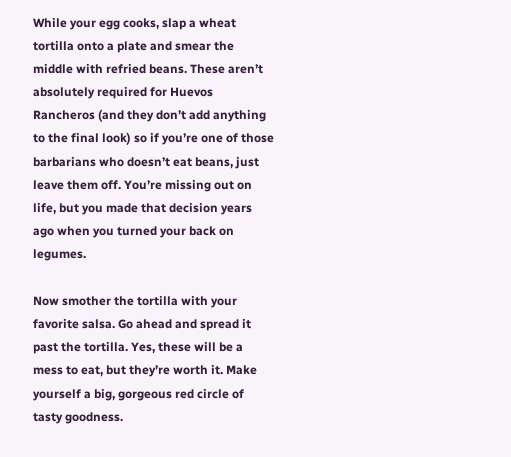While your egg cooks, slap a wheat tortilla onto a plate and smear the middle with refried beans. These aren’t absolutely required for Huevos Rancheros (and they don’t add anything to the final look) so if you’re one of those barbarians who doesn’t eat beans, just leave them off. You’re missing out on life, but you made that decision years ago when you turned your back on legumes.

Now smother the tortilla with your favorite salsa. Go ahead and spread it past the tortilla. Yes, these will be a mess to eat, but they’re worth it. Make yourself a big, gorgeous red circle of tasty goodness.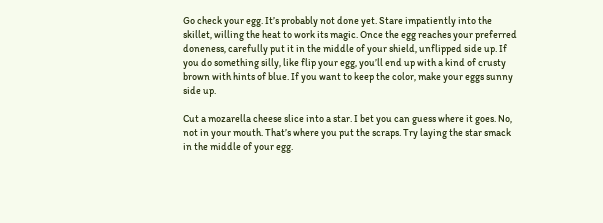Go check your egg. It’s probably not done yet. Stare impatiently into the skillet, willing the heat to work its magic. Once the egg reaches your preferred doneness, carefully put it in the middle of your shield, unflipped side up. If you do something silly, like flip your egg, you’ll end up with a kind of crusty brown with hints of blue. If you want to keep the color, make your eggs sunny side up.

Cut a mozarella cheese slice into a star. I bet you can guess where it goes. No, not in your mouth. That’s where you put the scraps. Try laying the star smack in the middle of your egg.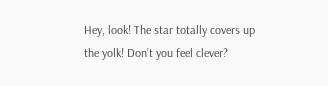Hey, look! The star totally covers up the yolk! Don’t you feel clever?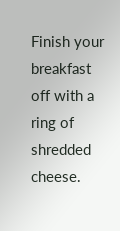Finish your breakfast off with a ring of shredded cheese.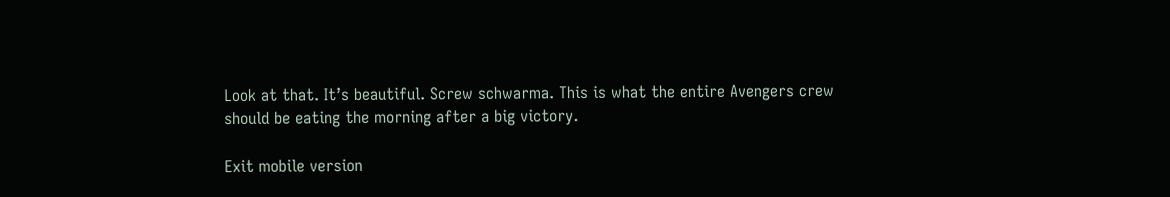Look at that. It’s beautiful. Screw schwarma. This is what the entire Avengers crew should be eating the morning after a big victory.

Exit mobile version